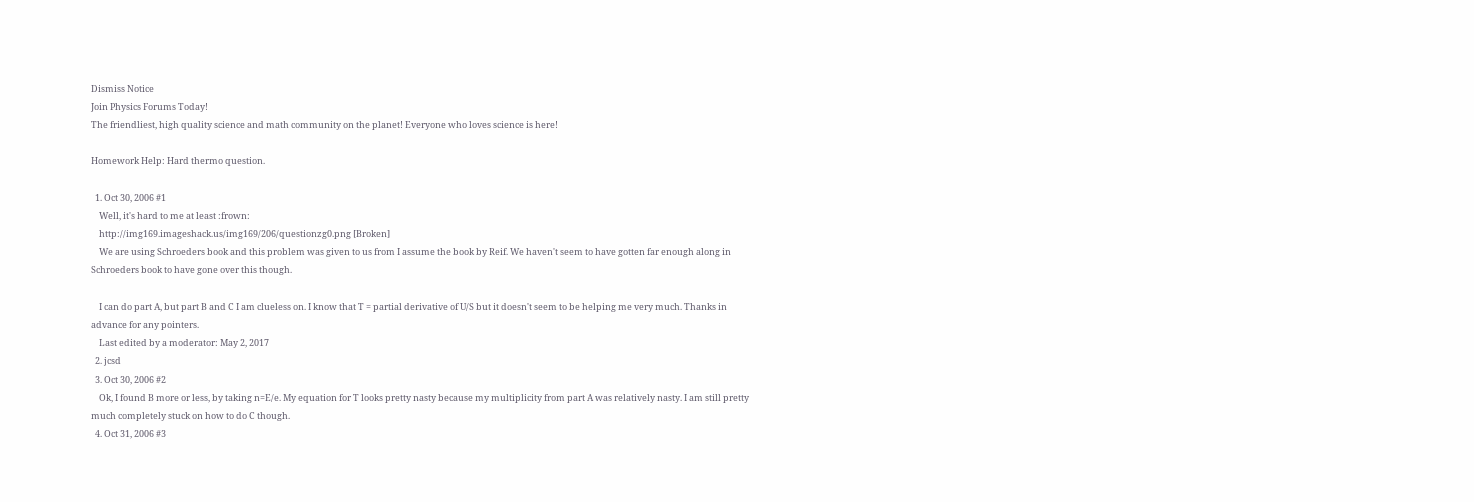Dismiss Notice
Join Physics Forums Today!
The friendliest, high quality science and math community on the planet! Everyone who loves science is here!

Homework Help: Hard thermo question.

  1. Oct 30, 2006 #1
    Well, it's hard to me at least :frown:
    http://img169.imageshack.us/img169/206/questionzg0.png [Broken]
    We are using Schroeders book and this problem was given to us from I assume the book by Reif. We haven't seem to have gotten far enough along in Schroeders book to have gone over this though.

    I can do part A, but part B and C I am clueless on. I know that T = partial derivative of U/S but it doesn't seem to be helping me very much. Thanks in advance for any pointers.
    Last edited by a moderator: May 2, 2017
  2. jcsd
  3. Oct 30, 2006 #2
    Ok, I found B more or less, by taking n=E/e. My equation for T looks pretty nasty because my multiplicity from part A was relatively nasty. I am still pretty much completely stuck on how to do C though.
  4. Oct 31, 2006 #3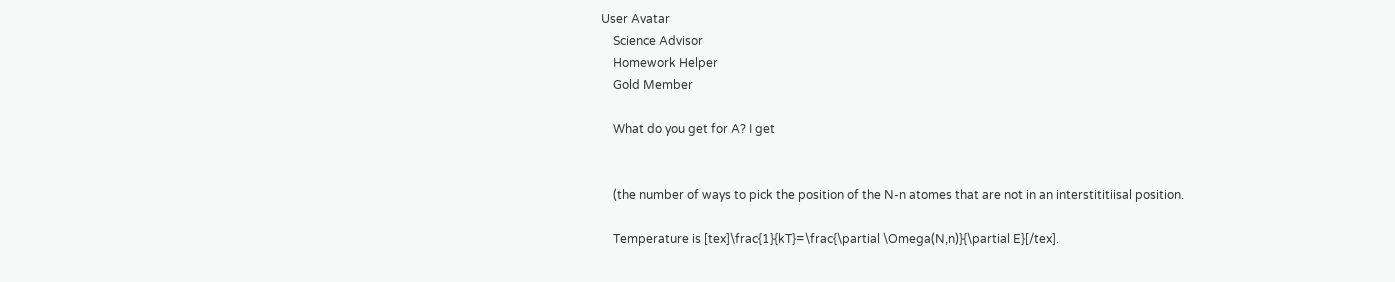User Avatar
    Science Advisor
    Homework Helper
    Gold Member

    What do you get for A? I get


    (the number of ways to pick the position of the N-n atomes that are not in an interstititiisal position.

    Temperature is [tex]\frac{1}{kT}=\frac{\partial \Omega(N,n)}{\partial E}[/tex].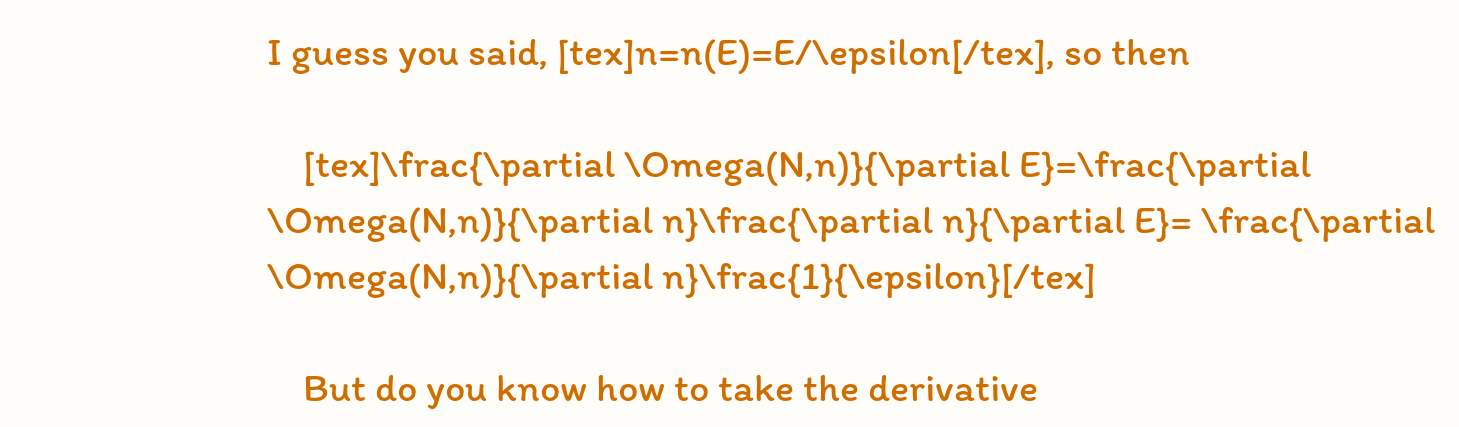I guess you said, [tex]n=n(E)=E/\epsilon[/tex], so then

    [tex]\frac{\partial \Omega(N,n)}{\partial E}=\frac{\partial \Omega(N,n)}{\partial n}\frac{\partial n}{\partial E}= \frac{\partial \Omega(N,n)}{\partial n}\frac{1}{\epsilon}[/tex]

    But do you know how to take the derivative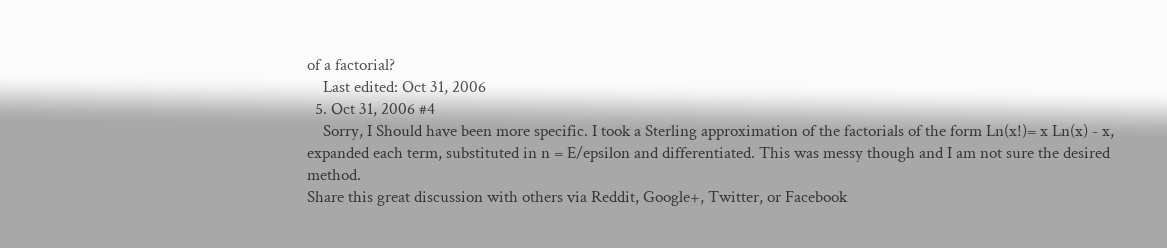of a factorial?
    Last edited: Oct 31, 2006
  5. Oct 31, 2006 #4
    Sorry, I Should have been more specific. I took a Sterling approximation of the factorials of the form Ln(x!)= x Ln(x) - x, expanded each term, substituted in n = E/epsilon and differentiated. This was messy though and I am not sure the desired method.
Share this great discussion with others via Reddit, Google+, Twitter, or Facebook